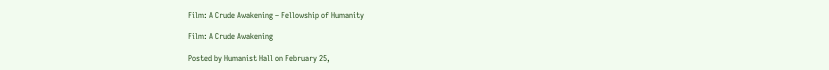Film: A Crude Awakening – Fellowship of Humanity

Film: A Crude Awakening

Posted by Humanist Hall on February 25,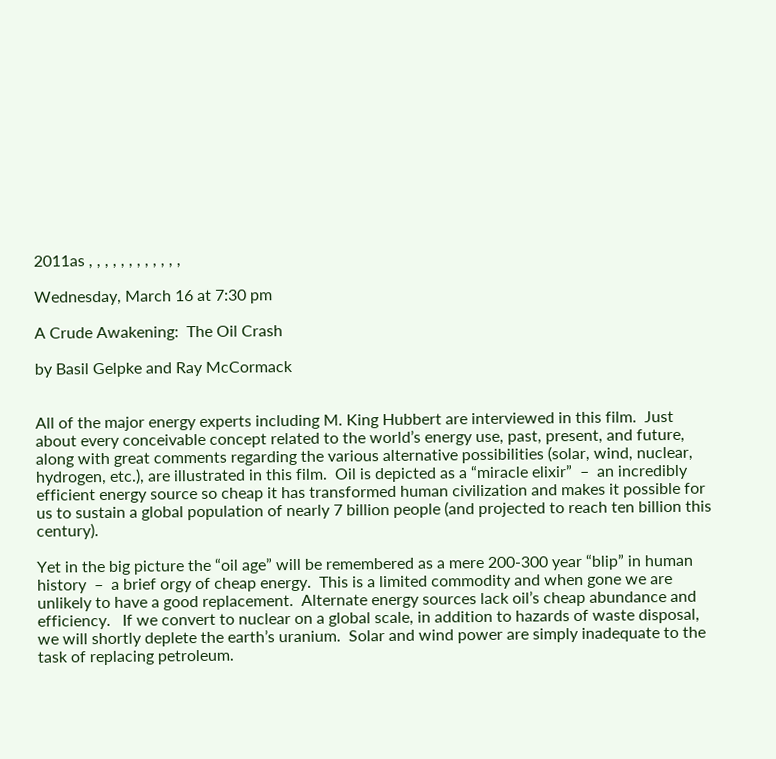2011as , , , , , , , , , , , ,

Wednesday, March 16 at 7:30 pm

A Crude Awakening:  The Oil Crash

by Basil Gelpke and Ray McCormack


All of the major energy experts including M. King Hubbert are interviewed in this film.  Just about every conceivable concept related to the world’s energy use, past, present, and future, along with great comments regarding the various alternative possibilities (solar, wind, nuclear, hydrogen, etc.), are illustrated in this film.  Oil is depicted as a “miracle elixir”  –  an incredibly efficient energy source so cheap it has transformed human civilization and makes it possible for us to sustain a global population of nearly 7 billion people (and projected to reach ten billion this century).

Yet in the big picture the “oil age” will be remembered as a mere 200-300 year “blip” in human history  –  a brief orgy of cheap energy.  This is a limited commodity and when gone we are unlikely to have a good replacement.  Alternate energy sources lack oil’s cheap abundance and efficiency.   If we convert to nuclear on a global scale, in addition to hazards of waste disposal, we will shortly deplete the earth’s uranium.  Solar and wind power are simply inadequate to the task of replacing petroleum.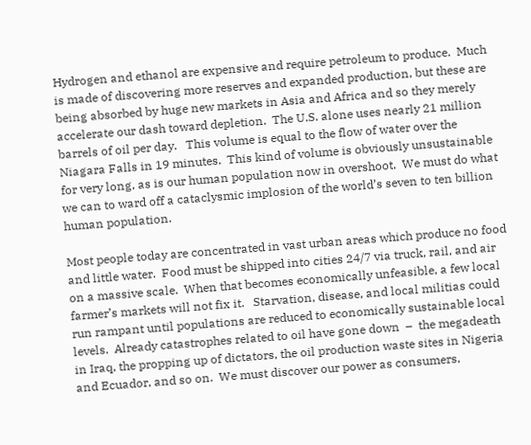Hydrogen and ethanol are expensive and require petroleum to produce.  Much is made of discovering more reserves and expanded production, but these are being absorbed by huge new markets in Asia and Africa and so they merely accelerate our dash toward depletion.  The U.S. alone uses nearly 21 million barrels of oil per day.   This volume is equal to the flow of water over the Niagara Falls in 19 minutes.  This kind of volume is obviously unsustainable for very long, as is our human population now in overshoot.  We must do what we can to ward off a cataclysmic implosion of the world’s seven to ten billion human population.

Most people today are concentrated in vast urban areas which produce no food and little water.  Food must be shipped into cities 24/7 via truck, rail, and air on a massive scale.  When that becomes economically unfeasible, a few local farmer’s markets will not fix it.   Starvation, disease, and local militias could run rampant until populations are reduced to economically sustainable local levels.  Already catastrophes related to oil have gone down  –  the megadeath in Iraq, the propping up of dictators, the oil production waste sites in Nigeria and Ecuador, and so on.  We must discover our power as consumers,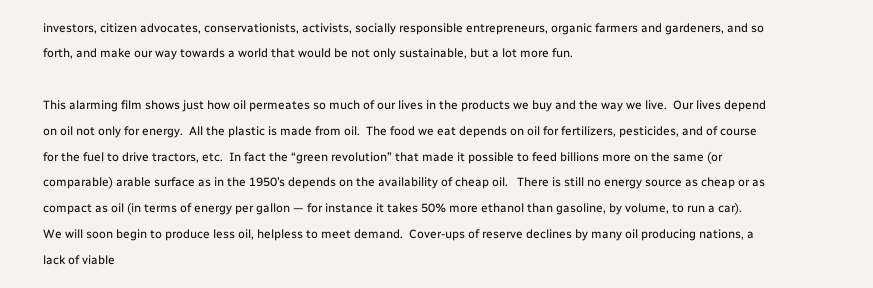investors, citizen advocates, conservationists, activists, socially responsible entrepreneurs, organic farmers and gardeners, and so forth, and make our way towards a world that would be not only sustainable, but a lot more fun.

This alarming film shows just how oil permeates so much of our lives in the products we buy and the way we live.  Our lives depend on oil not only for energy.  All the plastic is made from oil.  The food we eat depends on oil for fertilizers, pesticides, and of course for the fuel to drive tractors, etc.  In fact the “green revolution” that made it possible to feed billions more on the same (or comparable) arable surface as in the 1950’s depends on the availability of cheap oil.   There is still no energy source as cheap or as compact as oil (in terms of energy per gallon — for instance it takes 50% more ethanol than gasoline, by volume, to run a car).  We will soon begin to produce less oil, helpless to meet demand.  Cover-ups of reserve declines by many oil producing nations, a lack of viable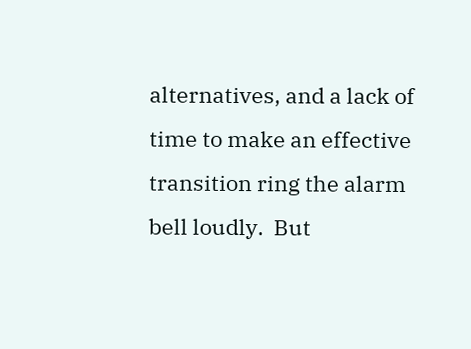alternatives, and a lack of time to make an effective transition ring the alarm bell loudly.  But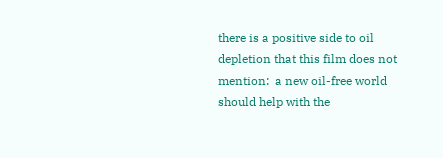there is a positive side to oil depletion that this film does not mention:  a new oil-free world should help with the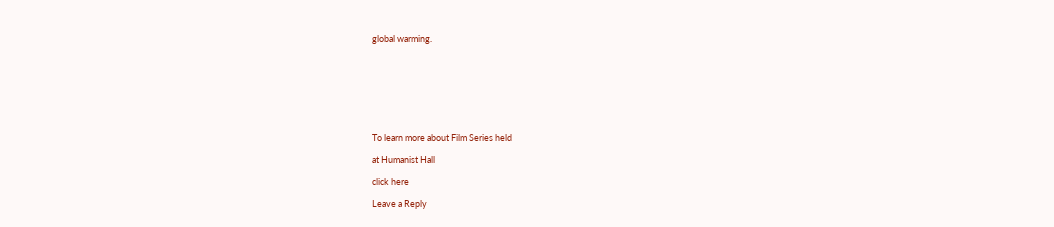global warming.








To learn more about Film Series held

at Humanist Hall

click here

Leave a Reply